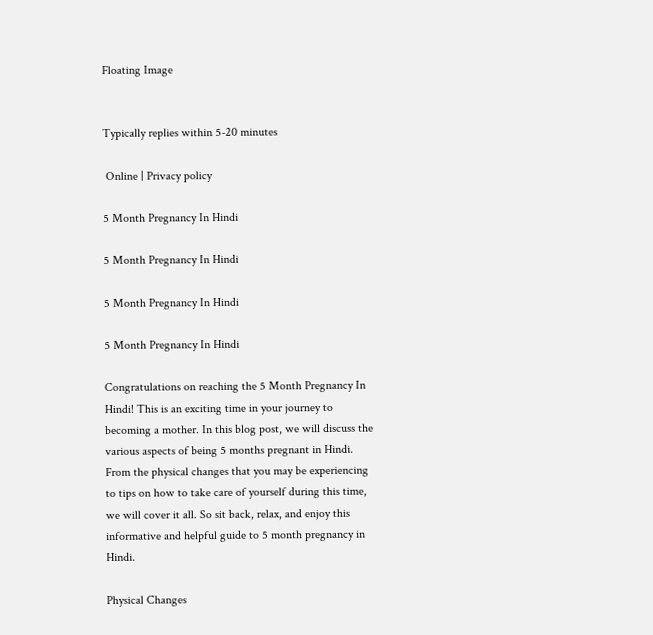Floating Image


Typically replies within 5-20 minutes

 Online | Privacy policy

5 Month Pregnancy In Hindi

5 Month Pregnancy In Hindi

5 Month Pregnancy In Hindi

5 Month Pregnancy In Hindi

Congratulations on reaching the 5 Month Pregnancy In Hindi! This is an exciting time in your journey to becoming a mother. In this blog post, we will discuss the various aspects of being 5 months pregnant in Hindi. From the physical changes that you may be experiencing to tips on how to take care of yourself during this time, we will cover it all. So sit back, relax, and enjoy this informative and helpful guide to 5 month pregnancy in Hindi.

Physical Changes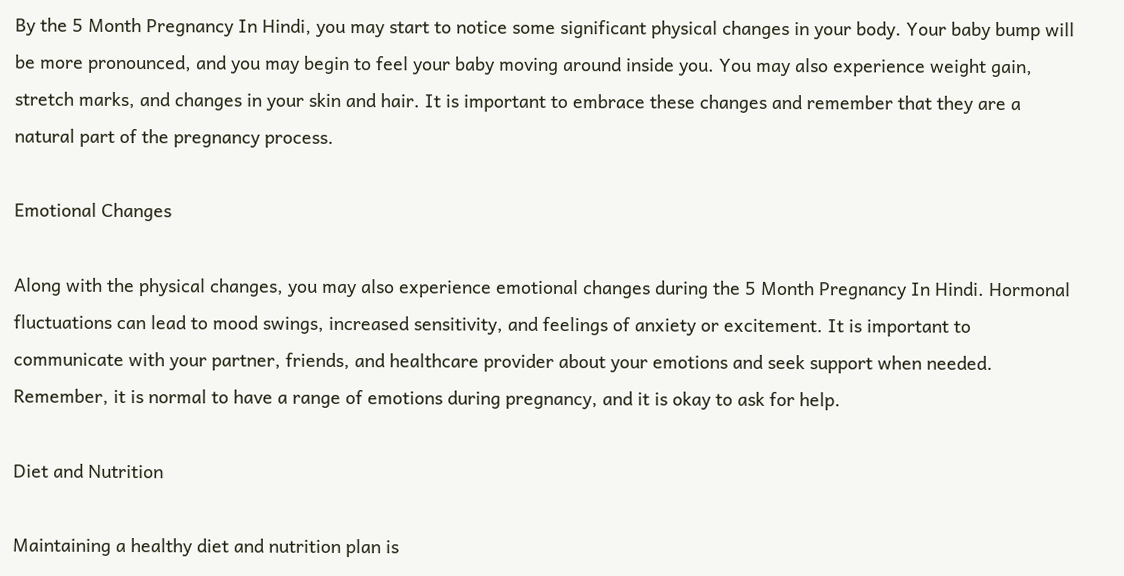By the 5 Month Pregnancy In Hindi, you may start to notice some significant physical changes in your body. Your baby bump will be more pronounced, and you may begin to feel your baby moving around inside you. You may also experience weight gain, stretch marks, and changes in your skin and hair. It is important to embrace these changes and remember that they are a natural part of the pregnancy process.

Emotional Changes

Along with the physical changes, you may also experience emotional changes during the 5 Month Pregnancy In Hindi. Hormonal fluctuations can lead to mood swings, increased sensitivity, and feelings of anxiety or excitement. It is important to communicate with your partner, friends, and healthcare provider about your emotions and seek support when needed. Remember, it is normal to have a range of emotions during pregnancy, and it is okay to ask for help.

Diet and Nutrition

Maintaining a healthy diet and nutrition plan is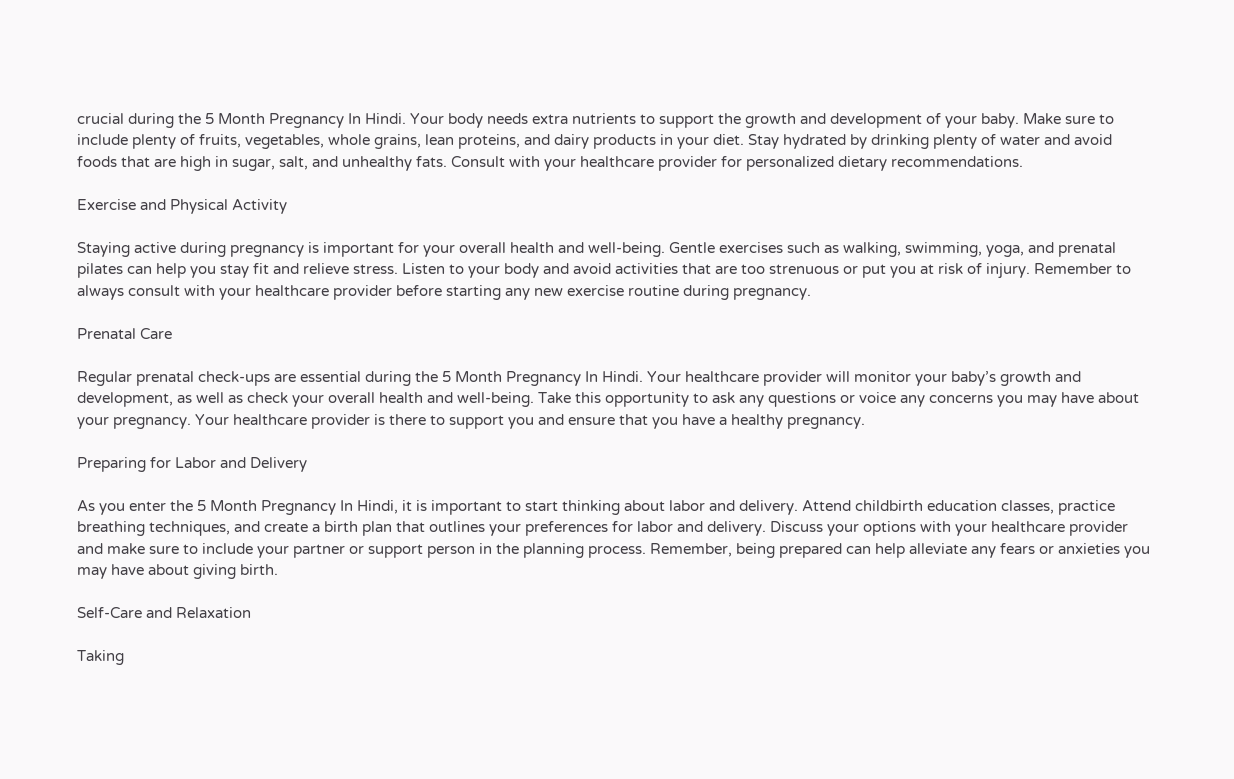crucial during the 5 Month Pregnancy In Hindi. Your body needs extra nutrients to support the growth and development of your baby. Make sure to include plenty of fruits, vegetables, whole grains, lean proteins, and dairy products in your diet. Stay hydrated by drinking plenty of water and avoid foods that are high in sugar, salt, and unhealthy fats. Consult with your healthcare provider for personalized dietary recommendations.

Exercise and Physical Activity

Staying active during pregnancy is important for your overall health and well-being. Gentle exercises such as walking, swimming, yoga, and prenatal pilates can help you stay fit and relieve stress. Listen to your body and avoid activities that are too strenuous or put you at risk of injury. Remember to always consult with your healthcare provider before starting any new exercise routine during pregnancy.

Prenatal Care

Regular prenatal check-ups are essential during the 5 Month Pregnancy In Hindi. Your healthcare provider will monitor your baby’s growth and development, as well as check your overall health and well-being. Take this opportunity to ask any questions or voice any concerns you may have about your pregnancy. Your healthcare provider is there to support you and ensure that you have a healthy pregnancy.

Preparing for Labor and Delivery

As you enter the 5 Month Pregnancy In Hindi, it is important to start thinking about labor and delivery. Attend childbirth education classes, practice breathing techniques, and create a birth plan that outlines your preferences for labor and delivery. Discuss your options with your healthcare provider and make sure to include your partner or support person in the planning process. Remember, being prepared can help alleviate any fears or anxieties you may have about giving birth.

Self-Care and Relaxation

Taking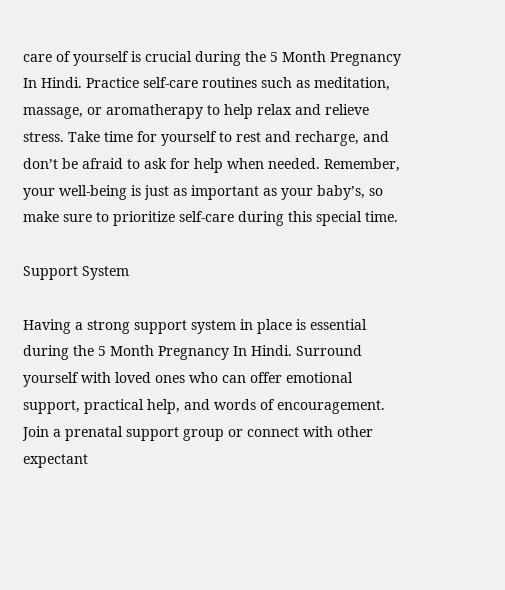care of yourself is crucial during the 5 Month Pregnancy In Hindi. Practice self-care routines such as meditation, massage, or aromatherapy to help relax and relieve stress. Take time for yourself to rest and recharge, and don’t be afraid to ask for help when needed. Remember, your well-being is just as important as your baby’s, so make sure to prioritize self-care during this special time.

Support System

Having a strong support system in place is essential during the 5 Month Pregnancy In Hindi. Surround yourself with loved ones who can offer emotional support, practical help, and words of encouragement. Join a prenatal support group or connect with other expectant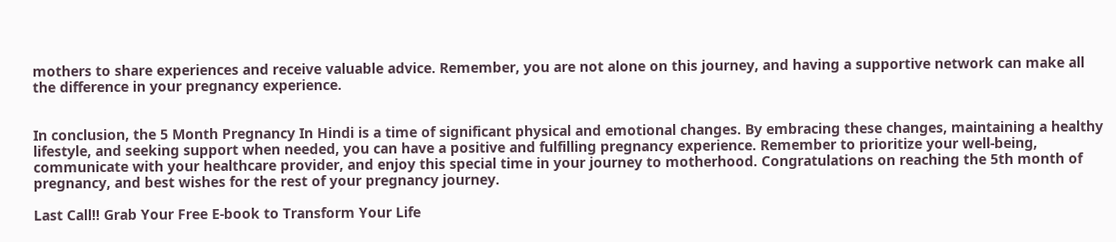mothers to share experiences and receive valuable advice. Remember, you are not alone on this journey, and having a supportive network can make all the difference in your pregnancy experience.


In conclusion, the 5 Month Pregnancy In Hindi is a time of significant physical and emotional changes. By embracing these changes, maintaining a healthy lifestyle, and seeking support when needed, you can have a positive and fulfilling pregnancy experience. Remember to prioritize your well-being, communicate with your healthcare provider, and enjoy this special time in your journey to motherhood. Congratulations on reaching the 5th month of pregnancy, and best wishes for the rest of your pregnancy journey.

Last Call!! Grab Your Free E-book to Transform Your Life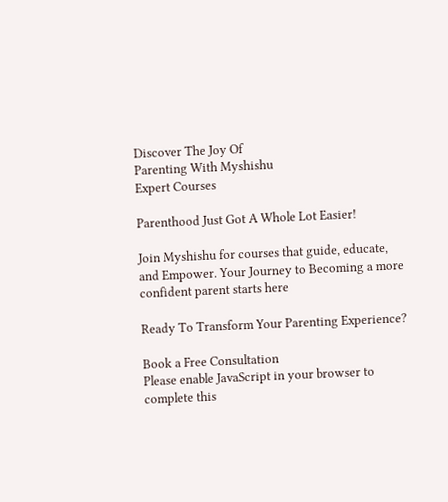Discover The Joy Of
Parenting With Myshishu
Expert Courses

Parenthood Just Got A Whole Lot Easier!

Join Myshishu for courses that guide, educate, and Empower. Your Journey to Becoming a more confident parent starts here

Ready To Transform Your Parenting Experience?

Book a Free Consultation
Please enable JavaScript in your browser to complete this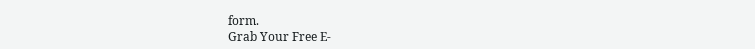form.
Grab Your Free E-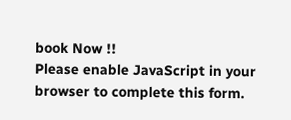book Now !!
Please enable JavaScript in your browser to complete this form.